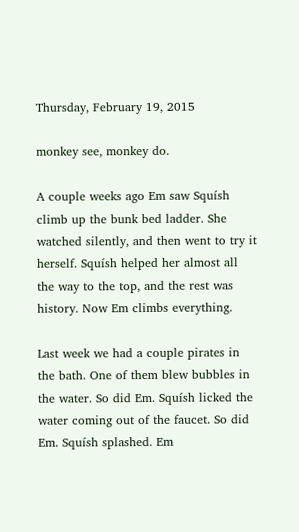Thursday, February 19, 2015

monkey see, monkey do.

A couple weeks ago Em saw Squísh climb up the bunk bed ladder. She watched silently, and then went to try it herself. Squísh helped her almost all the way to the top, and the rest was history. Now Em climbs everything.

Last week we had a couple pirates in the bath. One of them blew bubbles in the water. So did Em. Squísh licked the water coming out of the faucet. So did Em. Squísh splashed. Em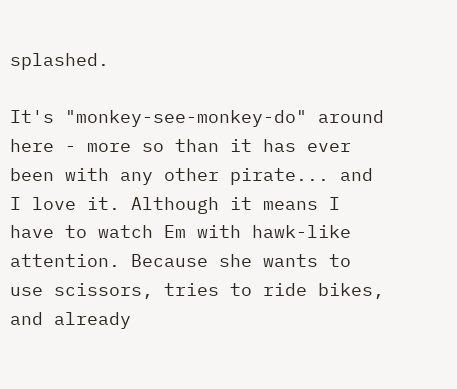splashed.

It's "monkey-see-monkey-do" around here - more so than it has ever been with any other pirate... and I love it. Although it means I have to watch Em with hawk-like attention. Because she wants to use scissors, tries to ride bikes, and already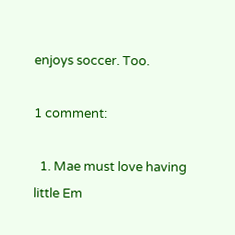enjoys soccer. Too.

1 comment:

  1. Mae must love having little Em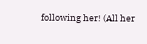following her! (All her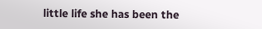little life she has been the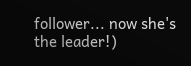follower... now she's the leader!)